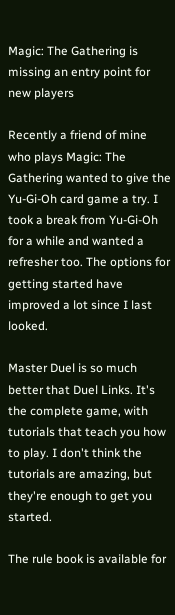Magic: The Gathering is missing an entry point for new players

Recently a friend of mine who plays Magic: The Gathering wanted to give the Yu-Gi-Oh card game a try. I took a break from Yu-Gi-Oh for a while and wanted a refresher too. The options for getting started have improved a lot since I last looked.

Master Duel is so much better that Duel Links. It's the complete game, with tutorials that teach you how to play. I don't think the tutorials are amazing, but they're enough to get you started.

The rule book is available for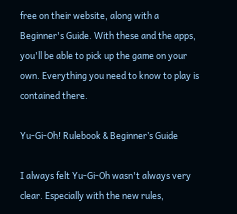free on their website, along with a Beginner's Guide. With these and the apps, you'll be able to pick up the game on your own. Everything you need to know to play is contained there.

Yu-Gi-Oh! Rulebook & Beginner’s Guide

I always felt Yu-Gi-Oh wasn't always very clear. Especially with the new rules,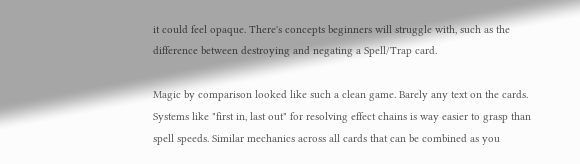it could feel opaque. There's concepts beginners will struggle with, such as the difference between destroying and negating a Spell/Trap card.

Magic by comparison looked like such a clean game. Barely any text on the cards. Systems like "first in, last out" for resolving effect chains is way easier to grasp than spell speeds. Similar mechanics across all cards that can be combined as you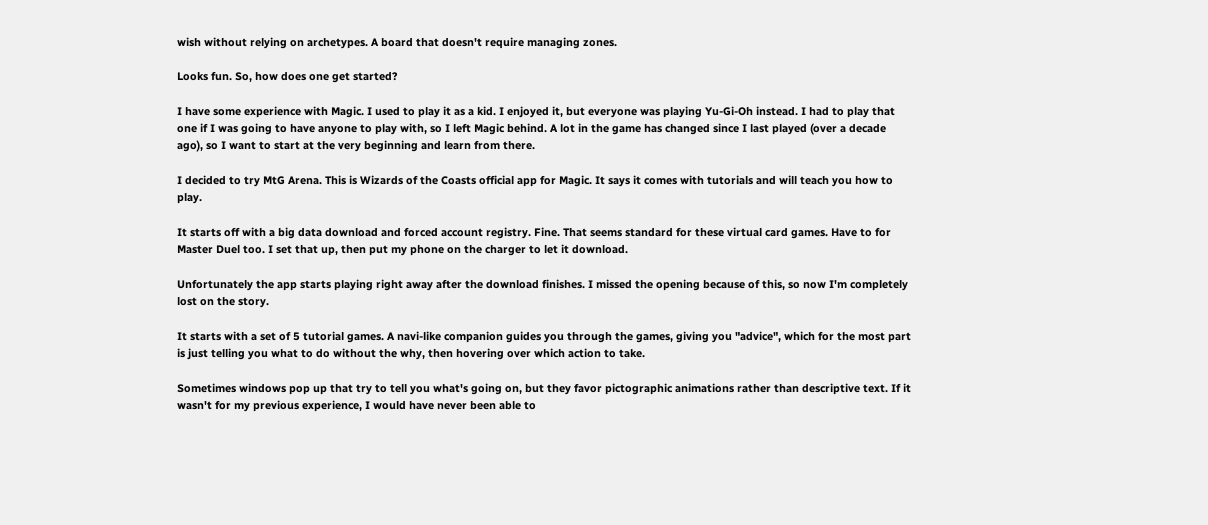wish without relying on archetypes. A board that doesn't require managing zones.

Looks fun. So, how does one get started?

I have some experience with Magic. I used to play it as a kid. I enjoyed it, but everyone was playing Yu-Gi-Oh instead. I had to play that one if I was going to have anyone to play with, so I left Magic behind. A lot in the game has changed since I last played (over a decade ago), so I want to start at the very beginning and learn from there.

I decided to try MtG Arena. This is Wizards of the Coasts official app for Magic. It says it comes with tutorials and will teach you how to play.

It starts off with a big data download and forced account registry. Fine. That seems standard for these virtual card games. Have to for Master Duel too. I set that up, then put my phone on the charger to let it download.

Unfortunately the app starts playing right away after the download finishes. I missed the opening because of this, so now I'm completely lost on the story.

It starts with a set of 5 tutorial games. A navi-like companion guides you through the games, giving you "advice", which for the most part is just telling you what to do without the why, then hovering over which action to take.

Sometimes windows pop up that try to tell you what's going on, but they favor pictographic animations rather than descriptive text. If it wasn't for my previous experience, I would have never been able to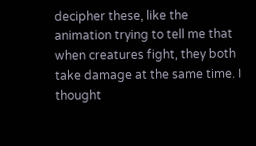decipher these, like the animation trying to tell me that when creatures fight, they both take damage at the same time. I thought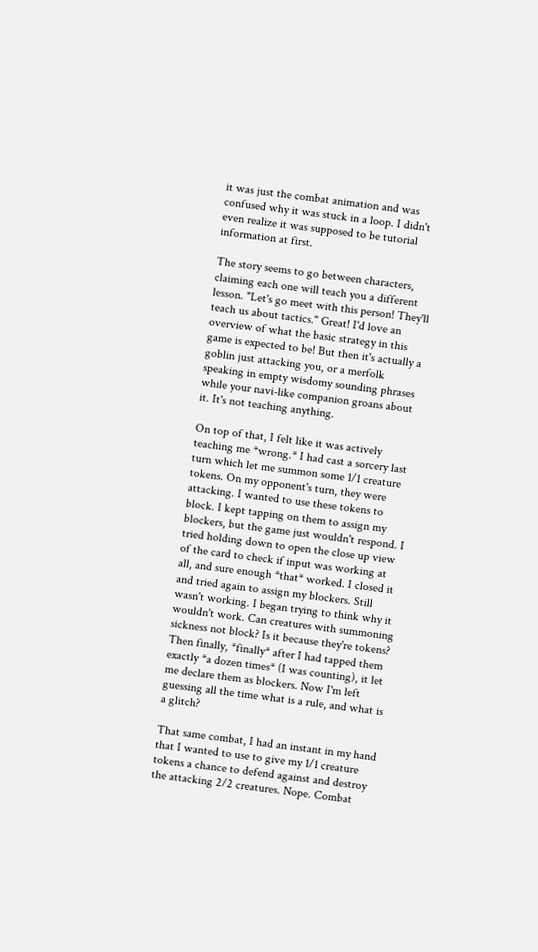it was just the combat animation and was confused why it was stuck in a loop. I didn't even realize it was supposed to be tutorial information at first.

The story seems to go between characters, claiming each one will teach you a different lesson. "Let's go meet with this person! They'll teach us about tactics." Great! I'd love an overview of what the basic strategy in this game is expected to be! But then it's actually a goblin just attacking you, or a merfolk speaking in empty wisdomy sounding phrases while your navi-like companion groans about it. It's not teaching anything.

On top of that, I felt like it was actively teaching me *wrong.* I had cast a sorcery last turn which let me summon some 1/1 creature tokens. On my opponent's turn, they were attacking. I wanted to use these tokens to block. I kept tapping on them to assign my blockers, but the game just wouldn't respond. I tried holding down to open the close up view of the card to check if input was working at all, and sure enough *that* worked. I closed it and tried again to assign my blockers. Still wasn't working. I began trying to think why it wouldn't work. Can creatures with summoning sickness not block? Is it because they're tokens? Then finally, *finally* after I had tapped them exactly *a dozen times* (I was counting), it let me declare them as blockers. Now I'm left guessing all the time what is a rule, and what is a glitch?

That same combat, I had an instant in my hand that I wanted to use to give my 1/1 creature tokens a chance to defend against and destroy the attacking 2/2 creatures. Nope. Combat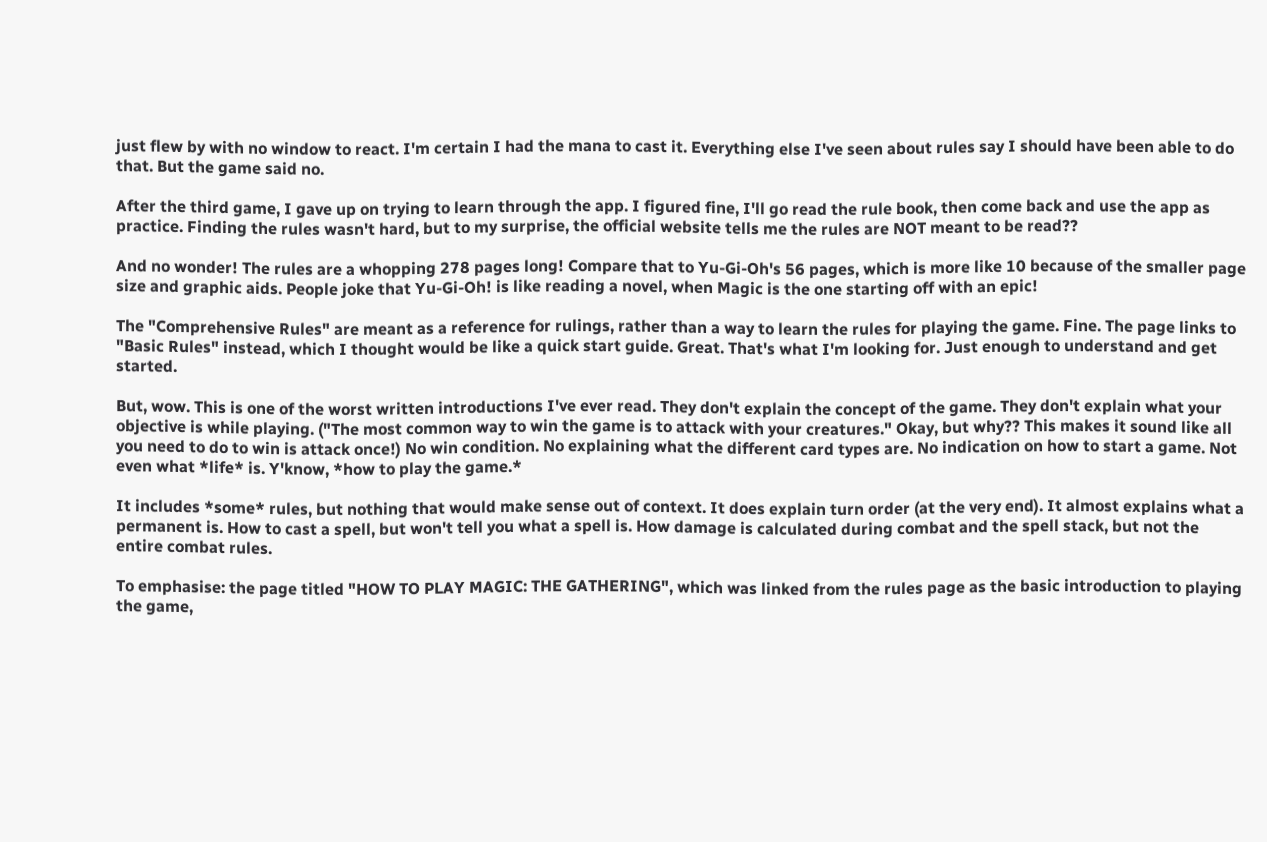just flew by with no window to react. I'm certain I had the mana to cast it. Everything else I've seen about rules say I should have been able to do that. But the game said no.

After the third game, I gave up on trying to learn through the app. I figured fine, I'll go read the rule book, then come back and use the app as practice. Finding the rules wasn't hard, but to my surprise, the official website tells me the rules are NOT meant to be read??

And no wonder! The rules are a whopping 278 pages long! Compare that to Yu-Gi-Oh's 56 pages, which is more like 10 because of the smaller page size and graphic aids. People joke that Yu-Gi-Oh! is like reading a novel, when Magic is the one starting off with an epic!

The "Comprehensive Rules" are meant as a reference for rulings, rather than a way to learn the rules for playing the game. Fine. The page links to "Basic Rules" instead, which I thought would be like a quick start guide. Great. That's what I'm looking for. Just enough to understand and get started.

But, wow. This is one of the worst written introductions I've ever read. They don't explain the concept of the game. They don't explain what your objective is while playing. ("The most common way to win the game is to attack with your creatures." Okay, but why?? This makes it sound like all you need to do to win is attack once!) No win condition. No explaining what the different card types are. No indication on how to start a game. Not even what *life* is. Y'know, *how to play the game.*

It includes *some* rules, but nothing that would make sense out of context. It does explain turn order (at the very end). It almost explains what a permanent is. How to cast a spell, but won't tell you what a spell is. How damage is calculated during combat and the spell stack, but not the entire combat rules.

To emphasise: the page titled "HOW TO PLAY MAGIC: THE GATHERING", which was linked from the rules page as the basic introduction to playing the game,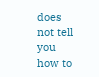does not tell you how to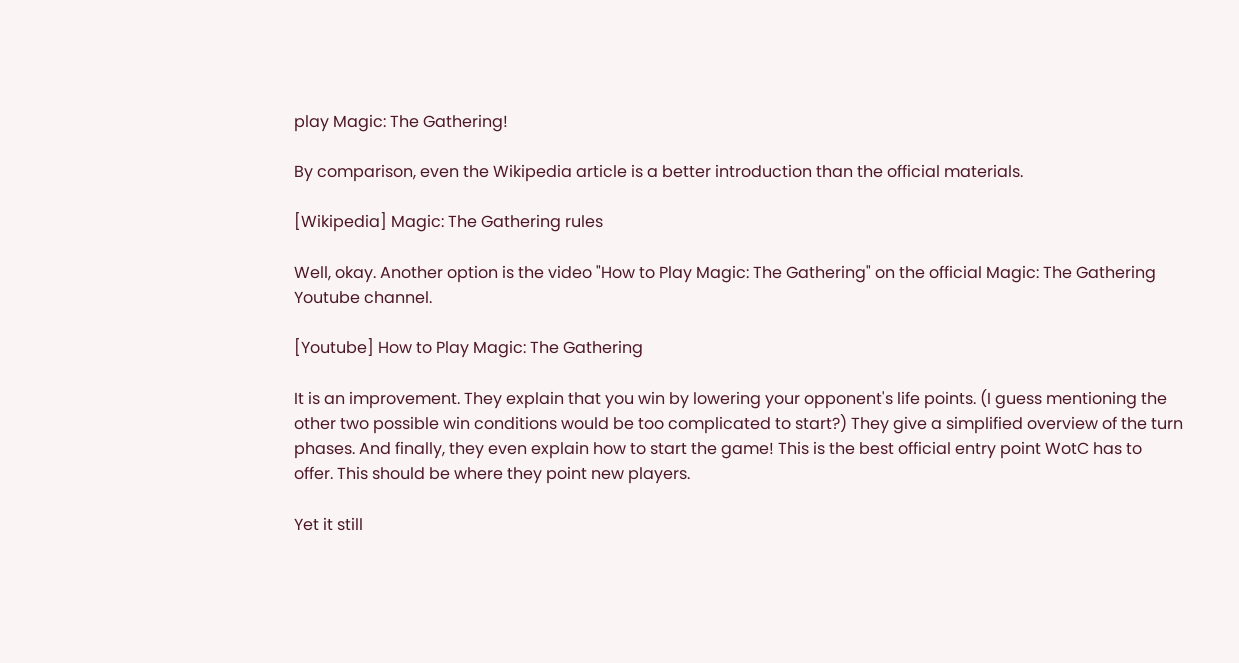play Magic: The Gathering!

By comparison, even the Wikipedia article is a better introduction than the official materials.

[Wikipedia] Magic: The Gathering rules

Well, okay. Another option is the video "How to Play Magic: The Gathering" on the official Magic: The Gathering Youtube channel.

[Youtube] How to Play Magic: The Gathering

It is an improvement. They explain that you win by lowering your opponent's life points. (I guess mentioning the other two possible win conditions would be too complicated to start?) They give a simplified overview of the turn phases. And finally, they even explain how to start the game! This is the best official entry point WotC has to offer. This should be where they point new players.

Yet it still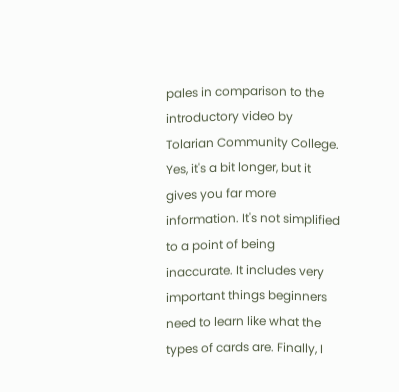pales in comparison to the introductory video by Tolarian Community College. Yes, it's a bit longer, but it gives you far more information. It's not simplified to a point of being inaccurate. It includes very important things beginners need to learn like what the types of cards are. Finally, I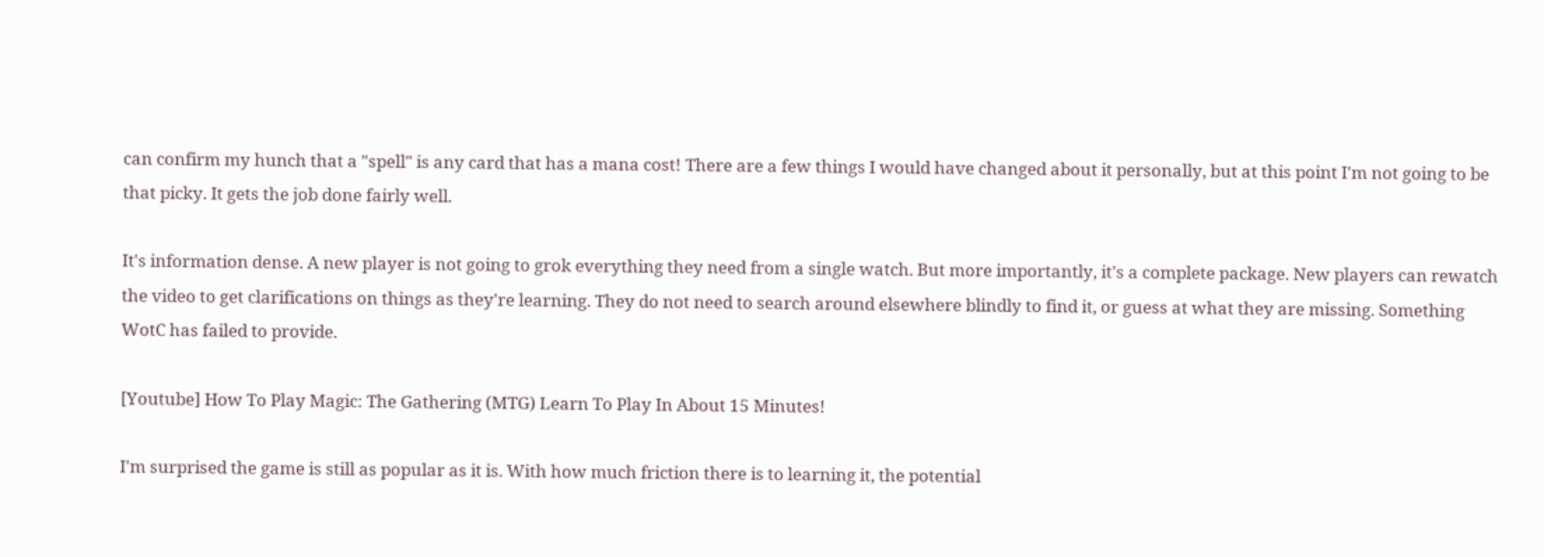can confirm my hunch that a "spell" is any card that has a mana cost! There are a few things I would have changed about it personally, but at this point I'm not going to be that picky. It gets the job done fairly well.

It's information dense. A new player is not going to grok everything they need from a single watch. But more importantly, it's a complete package. New players can rewatch the video to get clarifications on things as they're learning. They do not need to search around elsewhere blindly to find it, or guess at what they are missing. Something WotC has failed to provide.

[Youtube] How To Play Magic: The Gathering (MTG) Learn To Play In About 15 Minutes!

I'm surprised the game is still as popular as it is. With how much friction there is to learning it, the potential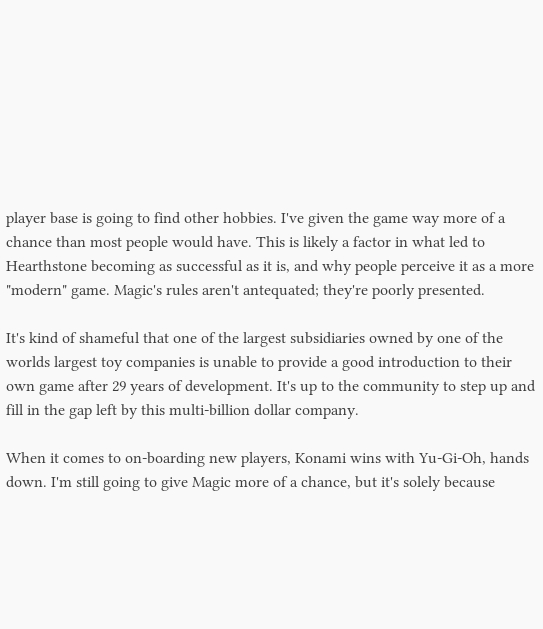player base is going to find other hobbies. I've given the game way more of a chance than most people would have. This is likely a factor in what led to Hearthstone becoming as successful as it is, and why people perceive it as a more "modern" game. Magic's rules aren't antequated; they're poorly presented.

It's kind of shameful that one of the largest subsidiaries owned by one of the worlds largest toy companies is unable to provide a good introduction to their own game after 29 years of development. It's up to the community to step up and fill in the gap left by this multi-billion dollar company.

When it comes to on-boarding new players, Konami wins with Yu-Gi-Oh, hands down. I'm still going to give Magic more of a chance, but it's solely because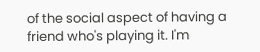of the social aspect of having a friend who's playing it. I'm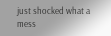just shocked what a mess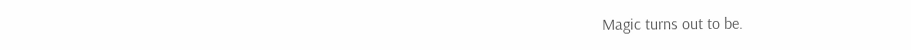Magic turns out to be.